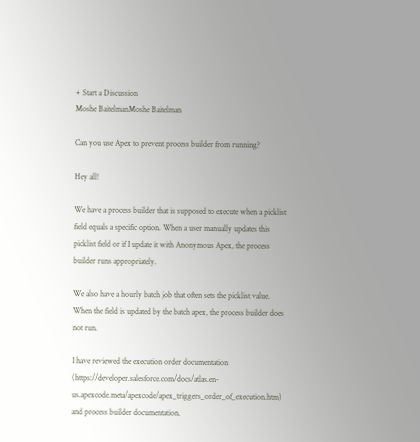+ Start a Discussion
Moshe BaitelmanMoshe Baitelman

Can you use Apex to prevent process builder from running?

Hey all!

We have a process builder that is supposed to execute when a picklist field equals a specific option. When a user manually updates this picklist field or if I update it with Anonymous Apex, the process builder runs appropriately.

We also have a hourly batch job that often sets the picklist value. When the field is updated by the batch apex, the process builder does not run.

I have reviewed the execution order documentation (https://developer.salesforce.com/docs/atlas.en-us.apexcode.meta/apexcode/apex_triggers_order_of_execution.htm) and process builder documentation.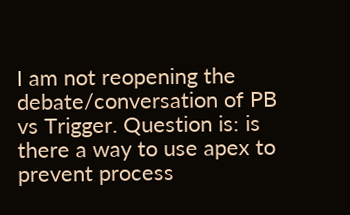I am not reopening the debate/conversation of PB vs Trigger. Question is: is there a way to use apex to prevent process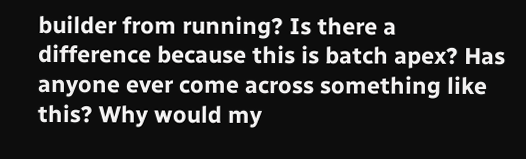builder from running? Is there a difference because this is batch apex? Has anyone ever come across something like this? Why would my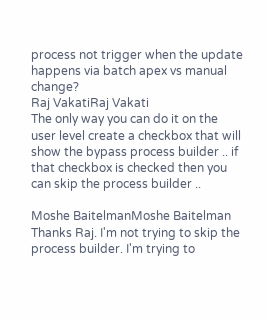process not trigger when the update happens via batch apex vs manual change?
Raj VakatiRaj Vakati
The only way you can do it on the user level create a checkbox that will show the bypass process builder .. if that checkbox is checked then you can skip the process builder ..

Moshe BaitelmanMoshe Baitelman
Thanks Raj. I'm not trying to skip the process builder. I'm trying to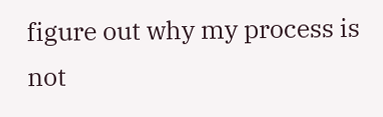figure out why my process is not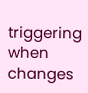triggering when changes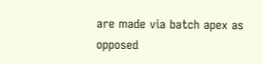are made via batch apex as opposed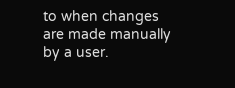to when changes are made manually by a user.